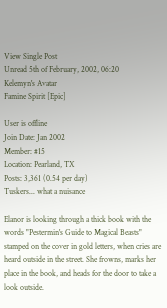View Single Post
Unread 5th of February, 2002, 06:20
Kelemyn's Avatar
Famine Spirit [Epic]

User is offline
Join Date: Jan 2002
Member: #15
Location: Pearland, TX
Posts: 3,361 (0.54 per day)
Tuskers... what a nuisance

Elanor is looking through a thick book with the words "Pestermin's Guide to Magical Beasts" stamped on the cover in gold letters, when cries are heard outside in the street. She frowns, marks her place in the book, and heads for the door to take a look outside.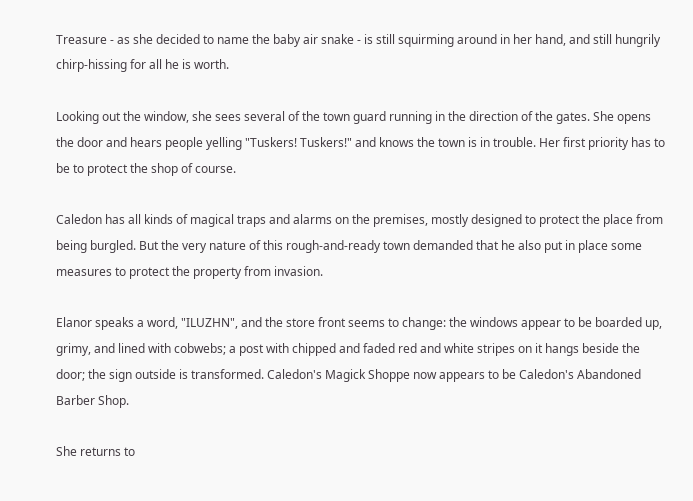Treasure - as she decided to name the baby air snake - is still squirming around in her hand, and still hungrily chirp-hissing for all he is worth.

Looking out the window, she sees several of the town guard running in the direction of the gates. She opens the door and hears people yelling "Tuskers! Tuskers!" and knows the town is in trouble. Her first priority has to be to protect the shop of course.

Caledon has all kinds of magical traps and alarms on the premises, mostly designed to protect the place from being burgled. But the very nature of this rough-and-ready town demanded that he also put in place some measures to protect the property from invasion.

Elanor speaks a word, "ILUZHN", and the store front seems to change: the windows appear to be boarded up, grimy, and lined with cobwebs; a post with chipped and faded red and white stripes on it hangs beside the door; the sign outside is transformed. Caledon's Magick Shoppe now appears to be Caledon's Abandoned Barber Shop.

She returns to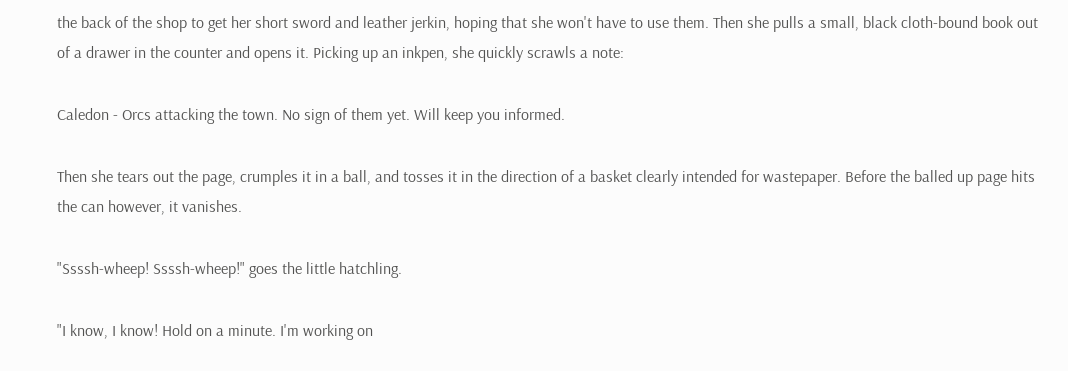the back of the shop to get her short sword and leather jerkin, hoping that she won't have to use them. Then she pulls a small, black cloth-bound book out of a drawer in the counter and opens it. Picking up an inkpen, she quickly scrawls a note:

Caledon - Orcs attacking the town. No sign of them yet. Will keep you informed.

Then she tears out the page, crumples it in a ball, and tosses it in the direction of a basket clearly intended for wastepaper. Before the balled up page hits the can however, it vanishes.

"Ssssh-wheep! Ssssh-wheep!" goes the little hatchling.

"I know, I know! Hold on a minute. I'm working on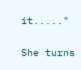it....."

She turns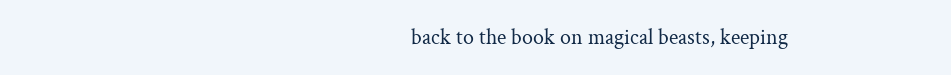back to the book on magical beasts, keeping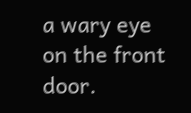a wary eye on the front door.